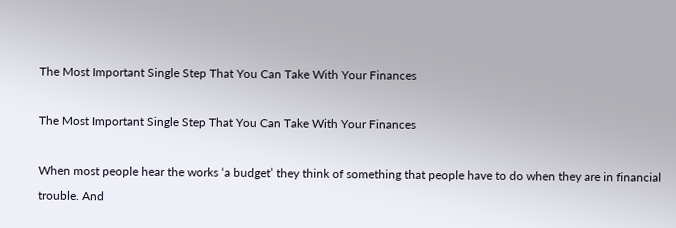The Most Important Single Step That You Can Take With Your Finances

The Most Important Single Step That You Can Take With Your Finances

When most people hear the works ‘a budget’ they think of something that people have to do when they are in financial trouble. And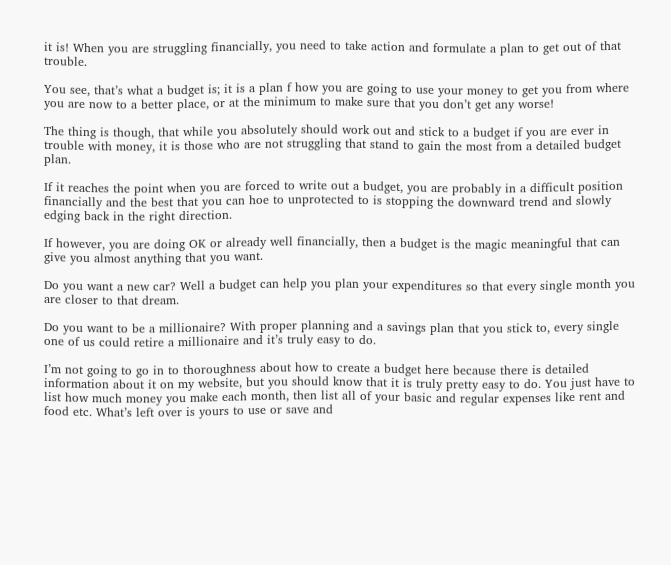it is! When you are struggling financially, you need to take action and formulate a plan to get out of that trouble.

You see, that’s what a budget is; it is a plan f how you are going to use your money to get you from where you are now to a better place, or at the minimum to make sure that you don’t get any worse!

The thing is though, that while you absolutely should work out and stick to a budget if you are ever in trouble with money, it is those who are not struggling that stand to gain the most from a detailed budget plan.

If it reaches the point when you are forced to write out a budget, you are probably in a difficult position financially and the best that you can hoe to unprotected to is stopping the downward trend and slowly edging back in the right direction.

If however, you are doing OK or already well financially, then a budget is the magic meaningful that can give you almost anything that you want.

Do you want a new car? Well a budget can help you plan your expenditures so that every single month you are closer to that dream.

Do you want to be a millionaire? With proper planning and a savings plan that you stick to, every single one of us could retire a millionaire and it’s truly easy to do.

I’m not going to go in to thoroughness about how to create a budget here because there is detailed information about it on my website, but you should know that it is truly pretty easy to do. You just have to list how much money you make each month, then list all of your basic and regular expenses like rent and food etc. What’s left over is yours to use or save and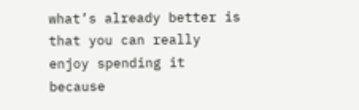what’s already better is that you can really enjoy spending it because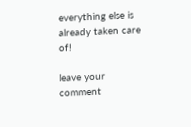everything else is already taken care of!

leave your comment